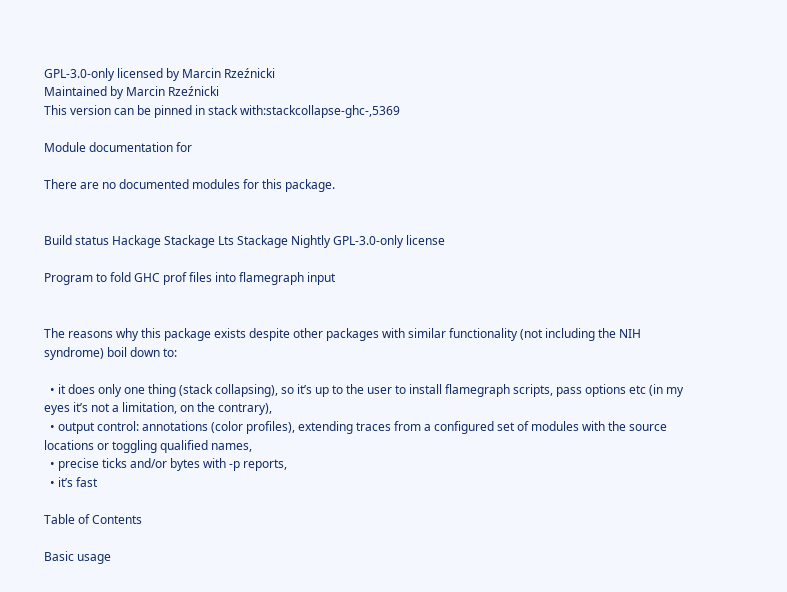GPL-3.0-only licensed by Marcin Rzeźnicki
Maintained by Marcin Rzeźnicki
This version can be pinned in stack with:stackcollapse-ghc-,5369

Module documentation for

There are no documented modules for this package.


Build status Hackage Stackage Lts Stackage Nightly GPL-3.0-only license

Program to fold GHC prof files into flamegraph input


The reasons why this package exists despite other packages with similar functionality (not including the NIH syndrome) boil down to:

  • it does only one thing (stack collapsing), so it’s up to the user to install flamegraph scripts, pass options etc (in my eyes it’s not a limitation, on the contrary),
  • output control: annotations (color profiles), extending traces from a configured set of modules with the source locations or toggling qualified names,
  • precise ticks and/or bytes with -p reports,
  • it’s fast

Table of Contents

Basic usage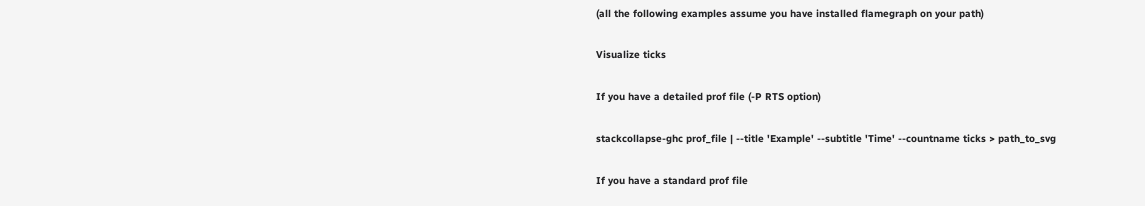(all the following examples assume you have installed flamegraph on your path)

Visualize ticks

If you have a detailed prof file (-P RTS option)

stackcollapse-ghc prof_file | --title 'Example' --subtitle 'Time' --countname ticks > path_to_svg

If you have a standard prof file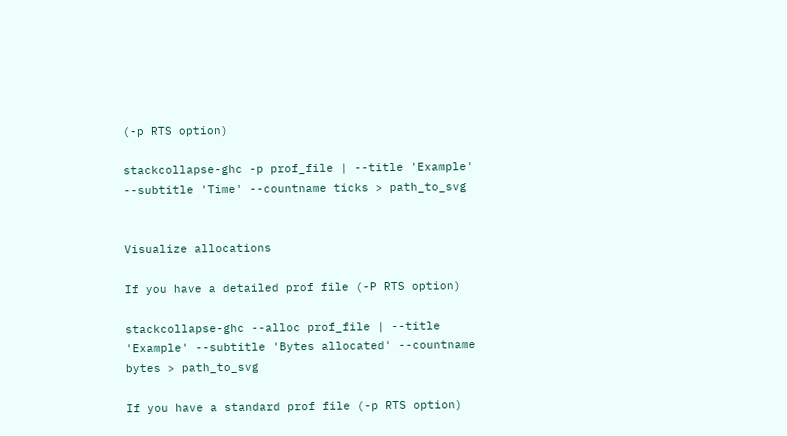(-p RTS option)

stackcollapse-ghc -p prof_file | --title 'Example' --subtitle 'Time' --countname ticks > path_to_svg


Visualize allocations

If you have a detailed prof file (-P RTS option)

stackcollapse-ghc --alloc prof_file | --title 'Example' --subtitle 'Bytes allocated' --countname bytes > path_to_svg

If you have a standard prof file (-p RTS option)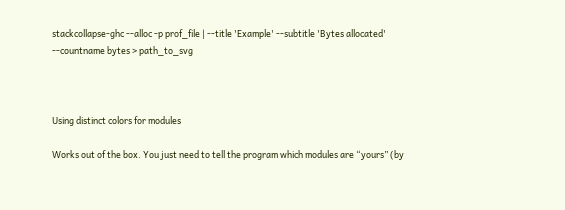stackcollapse-ghc --alloc -p prof_file | --title 'Example' --subtitle 'Bytes allocated' --countname bytes > path_to_svg



Using distinct colors for modules

Works out of the box. You just need to tell the program which modules are “yours” (by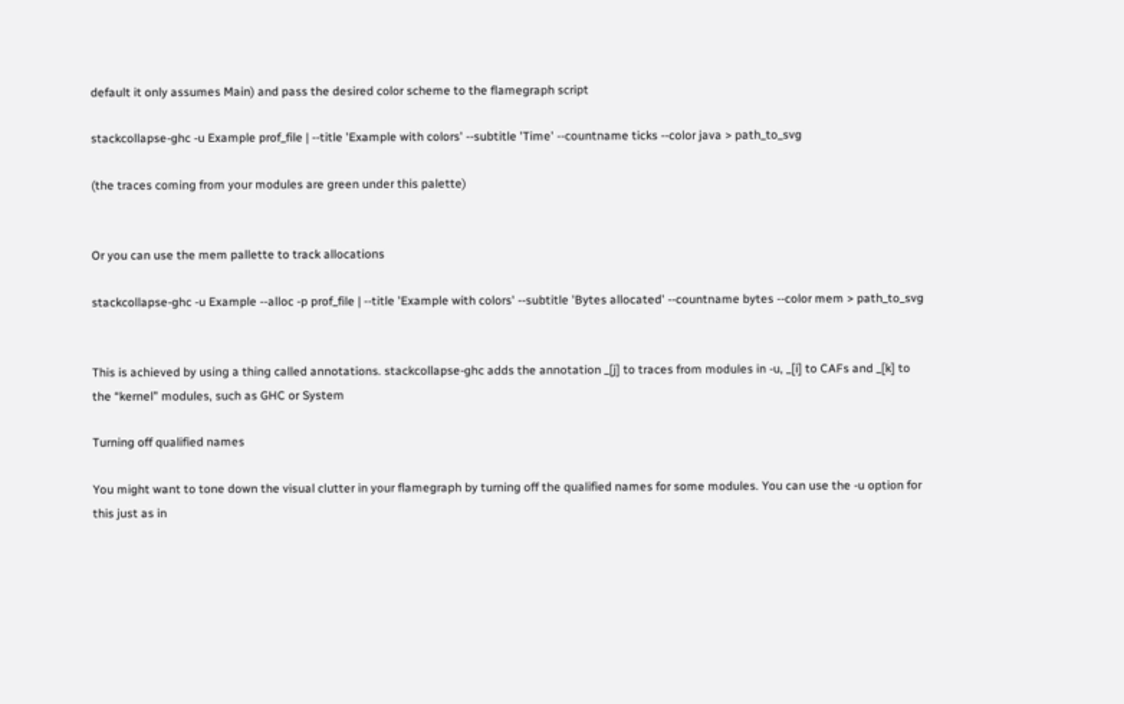default it only assumes Main) and pass the desired color scheme to the flamegraph script

stackcollapse-ghc -u Example prof_file | --title 'Example with colors' --subtitle 'Time' --countname ticks --color java > path_to_svg

(the traces coming from your modules are green under this palette)


Or you can use the mem pallette to track allocations

stackcollapse-ghc -u Example --alloc -p prof_file | --title 'Example with colors' --subtitle 'Bytes allocated' --countname bytes --color mem > path_to_svg


This is achieved by using a thing called annotations. stackcollapse-ghc adds the annotation _[j] to traces from modules in -u, _[i] to CAFs and _[k] to the “kernel” modules, such as GHC or System

Turning off qualified names

You might want to tone down the visual clutter in your flamegraph by turning off the qualified names for some modules. You can use the -u option for this just as in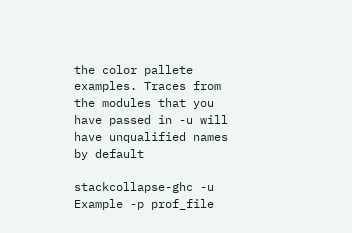the color pallete examples. Traces from the modules that you have passed in -u will have unqualified names by default

stackcollapse-ghc -u Example -p prof_file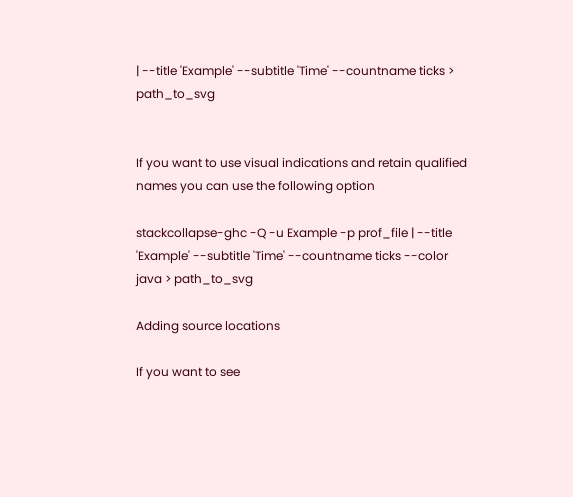| --title 'Example' --subtitle 'Time' --countname ticks > path_to_svg


If you want to use visual indications and retain qualified names you can use the following option

stackcollapse-ghc -Q -u Example -p prof_file | --title 'Example' --subtitle 'Time' --countname ticks --color java > path_to_svg

Adding source locations

If you want to see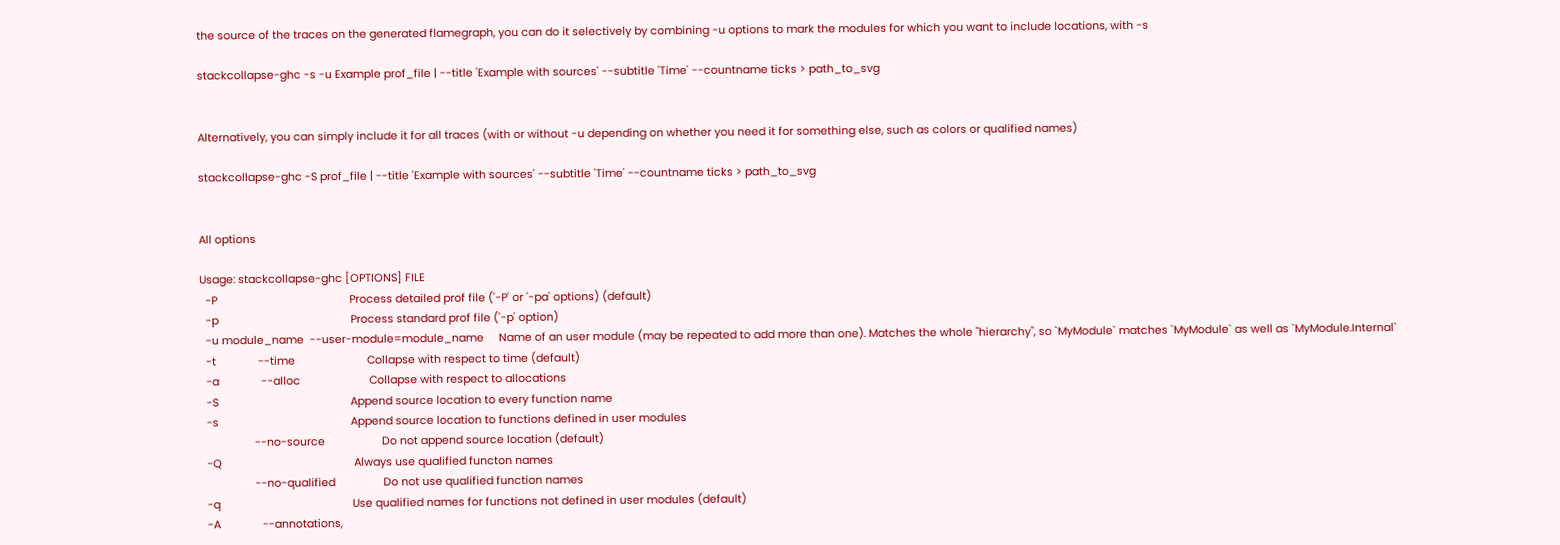the source of the traces on the generated flamegraph, you can do it selectively by combining -u options to mark the modules for which you want to include locations, with -s

stackcollapse-ghc -s -u Example prof_file | --title 'Example with sources' --subtitle 'Time' --countname ticks > path_to_svg


Alternatively, you can simply include it for all traces (with or without -u depending on whether you need it for something else, such as colors or qualified names)

stackcollapse-ghc -S prof_file | --title 'Example with sources' --subtitle 'Time' --countname ticks > path_to_svg


All options

Usage: stackcollapse-ghc [OPTIONS] FILE
  -P                                            Process detailed prof file ('-P' or '-pa' options) (default)
  -p                                            Process standard prof file ('-p' option)
  -u module_name  --user-module=module_name     Name of an user module (may be repeated to add more than one). Matches the whole "hierarchy", so `MyModule` matches `MyModule` as well as `MyModule.Internal`
  -t              --time                        Collapse with respect to time (default)
  -a              --alloc                       Collapse with respect to allocations
  -S                                            Append source location to every function name
  -s                                            Append source location to functions defined in user modules
                  --no-source                   Do not append source location (default)
  -Q                                            Always use qualified functon names
                  --no-qualified                Do not use qualified function names
  -q                                            Use qualified names for functions not defined in user modules (default)
  -A              --annotations,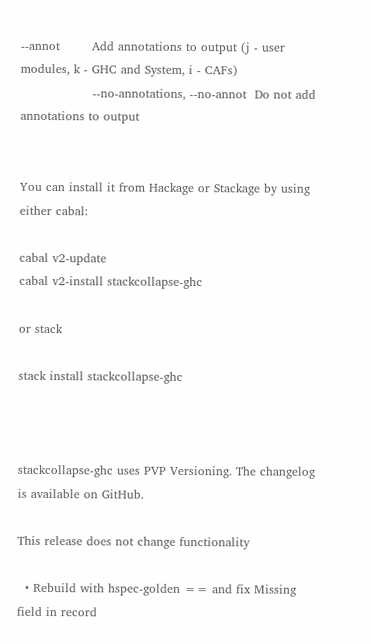--annot        Add annotations to output (j - user modules, k - GHC and System, i - CAFs)
                  --no-annotations, --no-annot  Do not add annotations to output


You can install it from Hackage or Stackage by using either cabal:

cabal v2-update
cabal v2-install stackcollapse-ghc

or stack

stack install stackcollapse-ghc



stackcollapse-ghc uses PVP Versioning. The changelog is available on GitHub.

This release does not change functionality

  • Rebuild with hspec-golden == and fix Missing field in record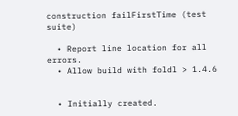construction failFirstTime (test suite)

  • Report line location for all errors.
  • Allow build with foldl > 1.4.6


  • Initially created.